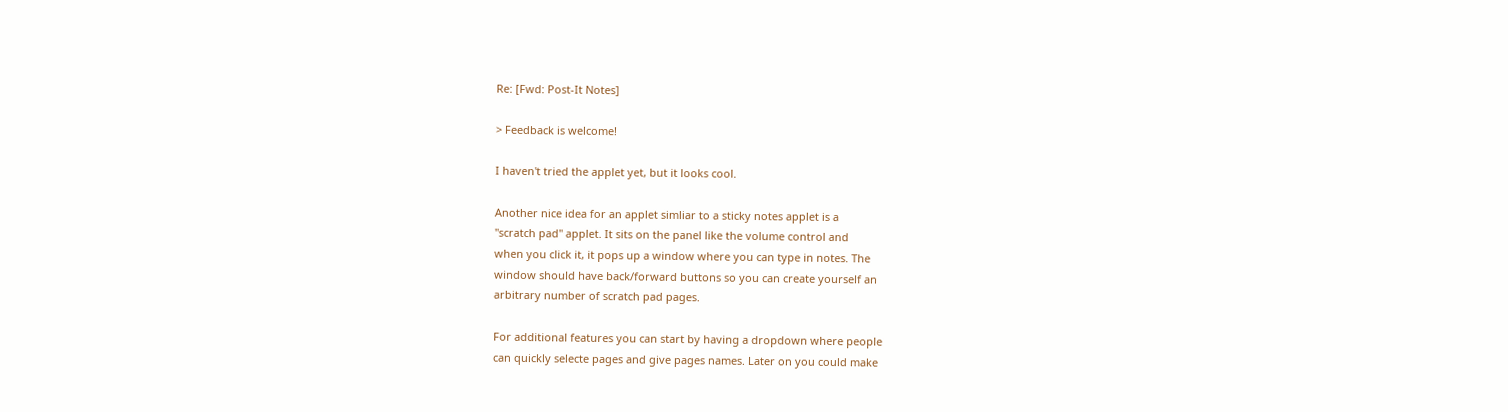Re: [Fwd: Post-It Notes]

> Feedback is welcome!

I haven't tried the applet yet, but it looks cool.

Another nice idea for an applet simliar to a sticky notes applet is a
"scratch pad" applet. It sits on the panel like the volume control and
when you click it, it pops up a window where you can type in notes. The
window should have back/forward buttons so you can create yourself an
arbitrary number of scratch pad pages.

For additional features you can start by having a dropdown where people
can quickly selecte pages and give pages names. Later on you could make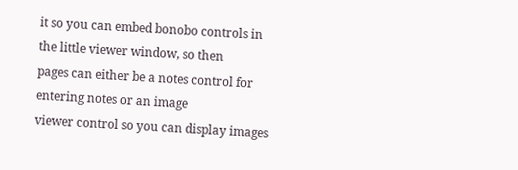it so you can embed bonobo controls in the little viewer window, so then
pages can either be a notes control for entering notes or an image
viewer control so you can display images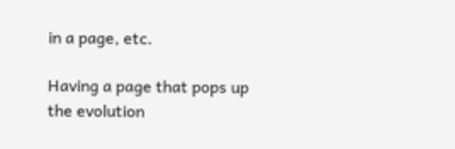in a page, etc.

Having a page that pops up the evolution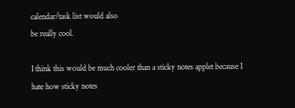calendar/task list would also
be really cool.

I think this would be much cooler than a sticky notes applet because I
hate how sticky notes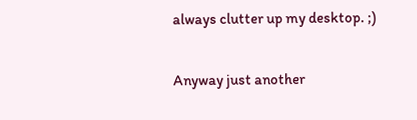always clutter up my desktop. ;)

Anyway just another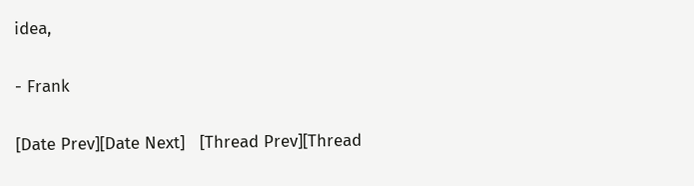idea,

- Frank

[Date Prev][Date Next]   [Thread Prev][Thread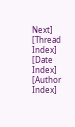Next]   [Thread Index] [Date Index] [Author Index]